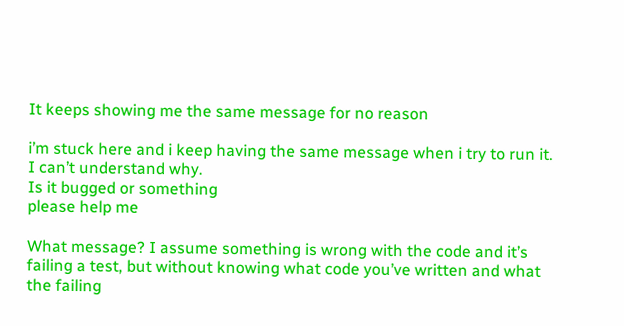It keeps showing me the same message for no reason

i’m stuck here and i keep having the same message when i try to run it.
I can’t understand why.
Is it bugged or something
please help me

What message? I assume something is wrong with the code and it’s failing a test, but without knowing what code you’ve written and what the failing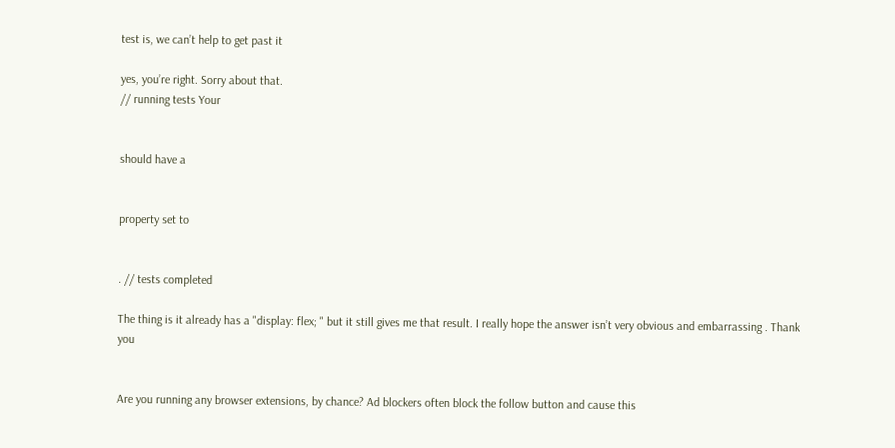test is, we can’t help to get past it

yes, you’re right. Sorry about that.
// running tests Your


should have a


property set to


. // tests completed

The thing is it already has a "display: flex; " but it still gives me that result. I really hope the answer isn’t very obvious and embarrassing . Thank you


Are you running any browser extensions, by chance? Ad blockers often block the follow button and cause this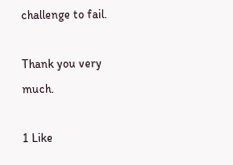challenge to fail.

Thank you very much.

1 Like